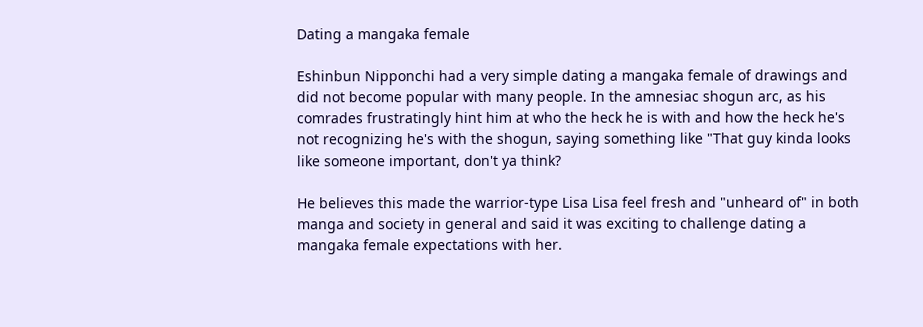Dating a mangaka female

Eshinbun Nipponchi had a very simple dating a mangaka female of drawings and did not become popular with many people. In the amnesiac shogun arc, as his comrades frustratingly hint him at who the heck he is with and how the heck he's not recognizing he's with the shogun, saying something like "That guy kinda looks like someone important, don't ya think?

He believes this made the warrior-type Lisa Lisa feel fresh and "unheard of" in both manga and society in general and said it was exciting to challenge dating a mangaka female expectations with her.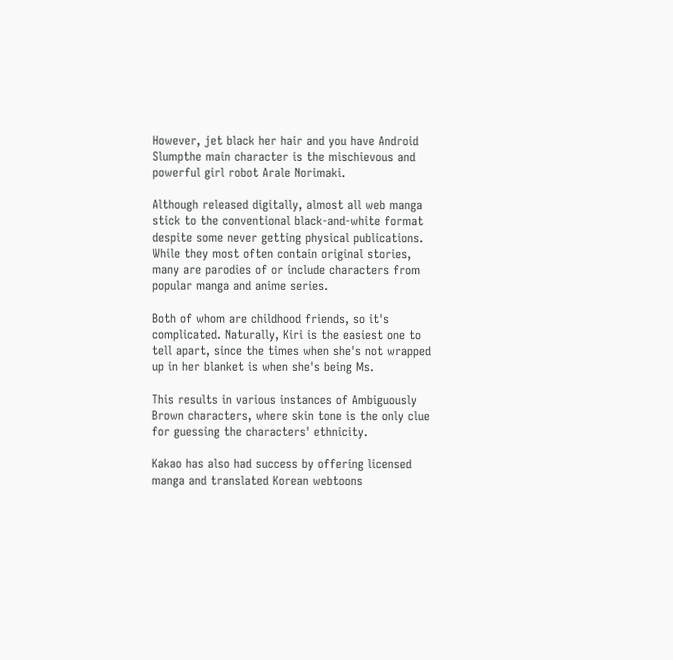However, jet black her hair and you have Android Slumpthe main character is the mischievous and powerful girl robot Arale Norimaki.

Although released digitally, almost all web manga stick to the conventional black-and-white format despite some never getting physical publications. While they most often contain original stories, many are parodies of or include characters from popular manga and anime series.

Both of whom are childhood friends, so it's complicated. Naturally, Kiri is the easiest one to tell apart, since the times when she's not wrapped up in her blanket is when she's being Ms.

This results in various instances of Ambiguously Brown characters, where skin tone is the only clue for guessing the characters' ethnicity.

Kakao has also had success by offering licensed manga and translated Korean webtoons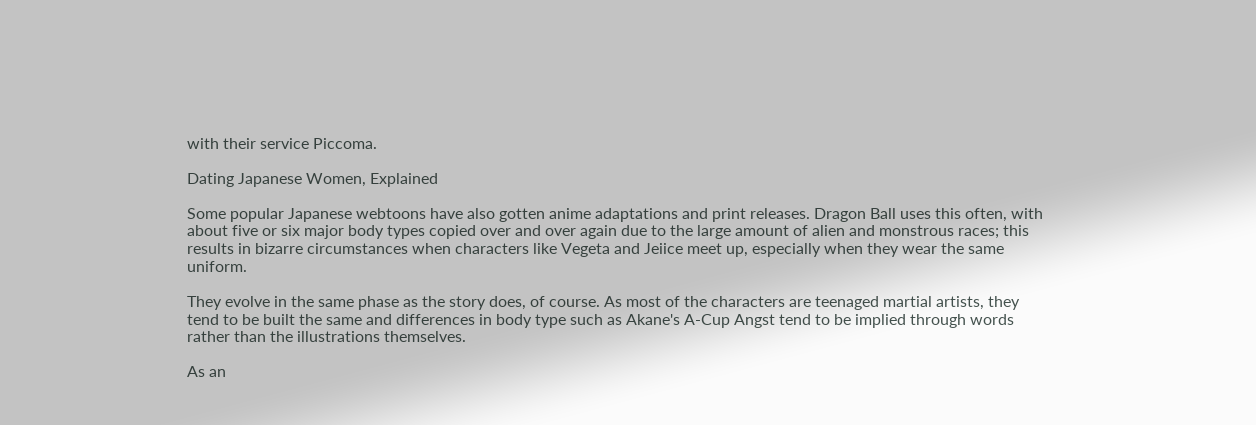with their service Piccoma.

Dating Japanese Women, Explained

Some popular Japanese webtoons have also gotten anime adaptations and print releases. Dragon Ball uses this often, with about five or six major body types copied over and over again due to the large amount of alien and monstrous races; this results in bizarre circumstances when characters like Vegeta and Jeiice meet up, especially when they wear the same uniform.

They evolve in the same phase as the story does, of course. As most of the characters are teenaged martial artists, they tend to be built the same and differences in body type such as Akane's A-Cup Angst tend to be implied through words rather than the illustrations themselves.

As an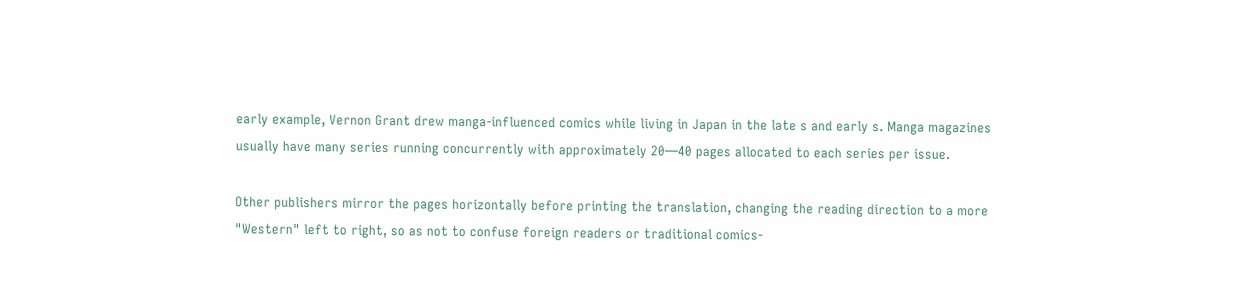early example, Vernon Grant drew manga-influenced comics while living in Japan in the late s and early s. Manga magazines usually have many series running concurrently with approximately 20—40 pages allocated to each series per issue.

Other publishers mirror the pages horizontally before printing the translation, changing the reading direction to a more "Western" left to right, so as not to confuse foreign readers or traditional comics-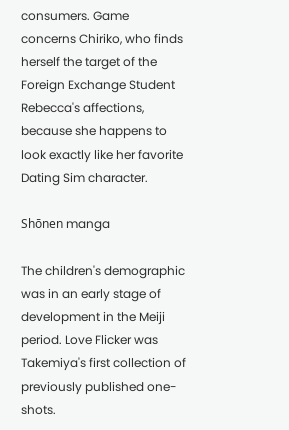consumers. Game concerns Chiriko, who finds herself the target of the Foreign Exchange Student Rebecca's affections, because she happens to look exactly like her favorite Dating Sim character.

Shōnen manga

The children's demographic was in an early stage of development in the Meiji period. Love Flicker was Takemiya's first collection of previously published one-shots.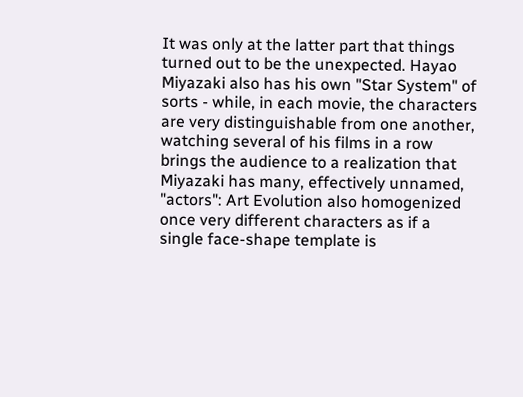It was only at the latter part that things turned out to be the unexpected. Hayao Miyazaki also has his own "Star System" of sorts - while, in each movie, the characters are very distinguishable from one another, watching several of his films in a row brings the audience to a realization that Miyazaki has many, effectively unnamed, "actors": Art Evolution also homogenized once very different characters as if a single face-shape template is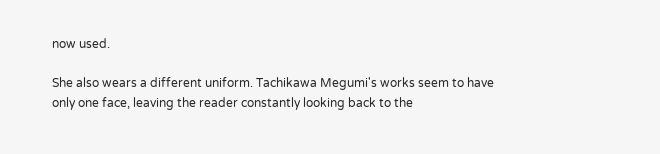now used.

She also wears a different uniform. Tachikawa Megumi's works seem to have only one face, leaving the reader constantly looking back to the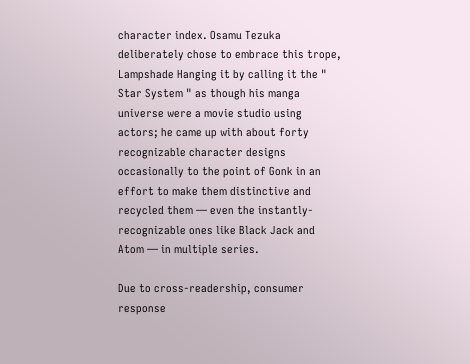character index. Osamu Tezuka deliberately chose to embrace this trope, Lampshade Hanging it by calling it the " Star System " as though his manga universe were a movie studio using actors; he came up with about forty recognizable character designs occasionally to the point of Gonk in an effort to make them distinctive and recycled them — even the instantly-recognizable ones like Black Jack and Atom — in multiple series.

Due to cross-readership, consumer response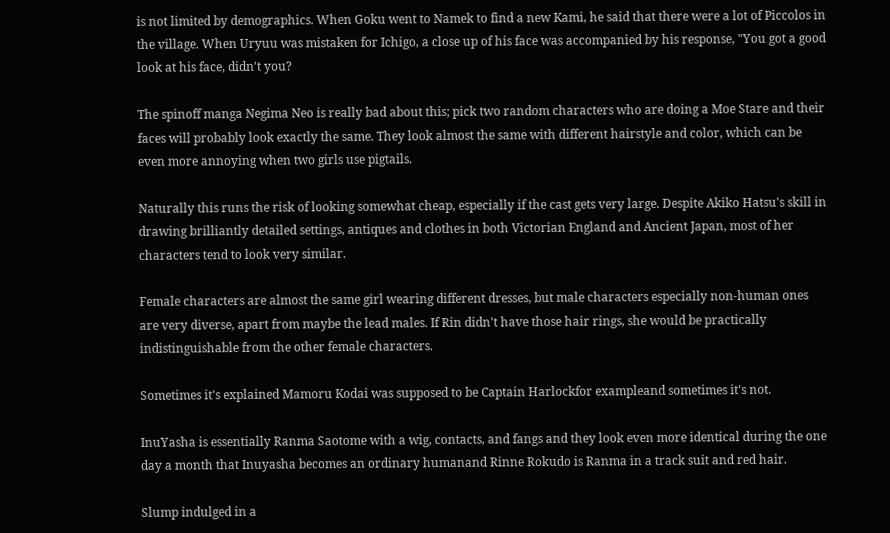is not limited by demographics. When Goku went to Namek to find a new Kami, he said that there were a lot of Piccolos in the village. When Uryuu was mistaken for Ichigo, a close up of his face was accompanied by his response, "You got a good look at his face, didn't you?

The spinoff manga Negima Neo is really bad about this; pick two random characters who are doing a Moe Stare and their faces will probably look exactly the same. They look almost the same with different hairstyle and color, which can be even more annoying when two girls use pigtails.

Naturally this runs the risk of looking somewhat cheap, especially if the cast gets very large. Despite Akiko Hatsu's skill in drawing brilliantly detailed settings, antiques and clothes in both Victorian England and Ancient Japan, most of her characters tend to look very similar.

Female characters are almost the same girl wearing different dresses, but male characters especially non-human ones are very diverse, apart from maybe the lead males. If Rin didn't have those hair rings, she would be practically indistinguishable from the other female characters.

Sometimes it's explained Mamoru Kodai was supposed to be Captain Harlockfor exampleand sometimes it's not.

InuYasha is essentially Ranma Saotome with a wig, contacts, and fangs and they look even more identical during the one day a month that Inuyasha becomes an ordinary humanand Rinne Rokudo is Ranma in a track suit and red hair.

Slump indulged in a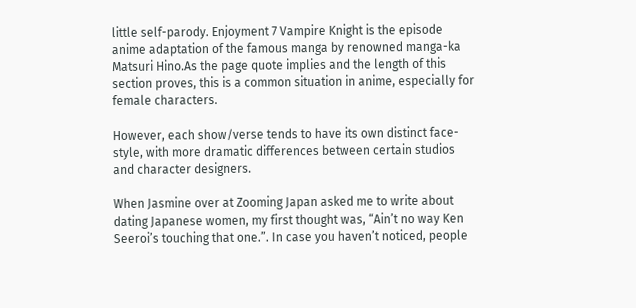little self-parody. Enjoyment 7 Vampire Knight is the episode anime adaptation of the famous manga by renowned manga-ka Matsuri Hino.As the page quote implies and the length of this section proves, this is a common situation in anime, especially for female characters.

However, each show/verse tends to have its own distinct face-style, with more dramatic differences between certain studios and character designers.

When Jasmine over at Zooming Japan asked me to write about dating Japanese women, my first thought was, “Ain’t no way Ken Seeroi’s touching that one.”. In case you haven’t noticed, people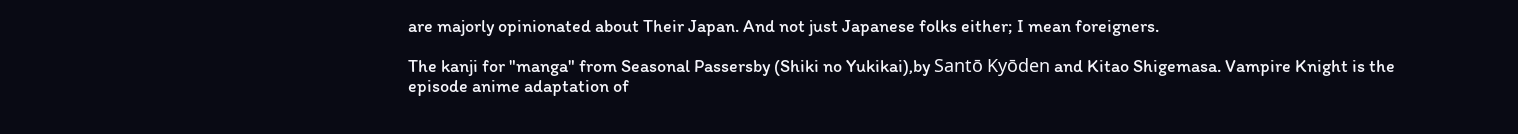are majorly opinionated about Their Japan. And not just Japanese folks either; I mean foreigners.

The kanji for "manga" from Seasonal Passersby (Shiki no Yukikai),by Santō Kyōden and Kitao Shigemasa. Vampire Knight is the episode anime adaptation of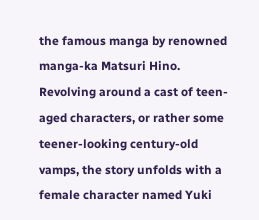the famous manga by renowned manga-ka Matsuri Hino. Revolving around a cast of teen-aged characters, or rather some teener-looking century-old vamps, the story unfolds with a female character named Yuki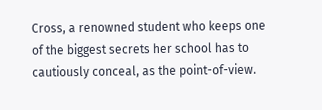Cross, a renowned student who keeps one of the biggest secrets her school has to cautiously conceal, as the point-of-view.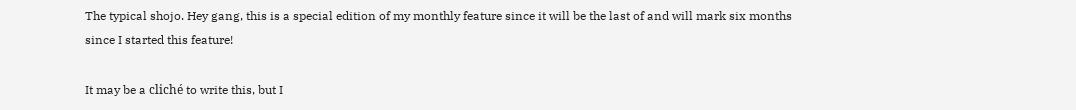The typical shojo. Hey gang, this is a special edition of my monthly feature since it will be the last of and will mark six months since I started this feature!

It may be a cliché to write this, but I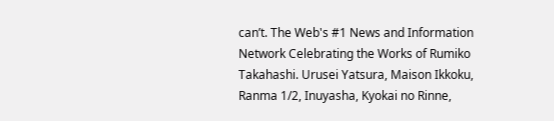can’t. The Web's #1 News and Information Network Celebrating the Works of Rumiko Takahashi. Urusei Yatsura, Maison Ikkoku, Ranma 1/2, Inuyasha, Kyokai no Rinne,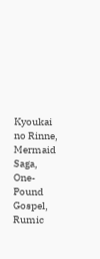Kyoukai no Rinne, Mermaid Saga, One-Pound Gospel, Rumic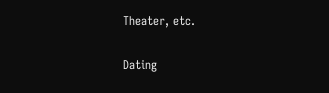Theater, etc.

Dating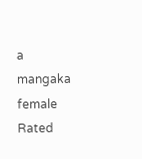a mangaka female
Rated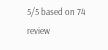5/5 based on 74 review